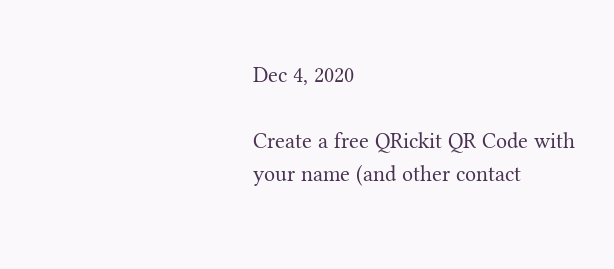Dec 4, 2020

Create a free QRickit QR Code with your name (and other contact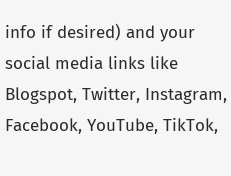info if desired) and your social media links like Blogspot, Twitter, Instagram, Facebook, YouTube, TikTok,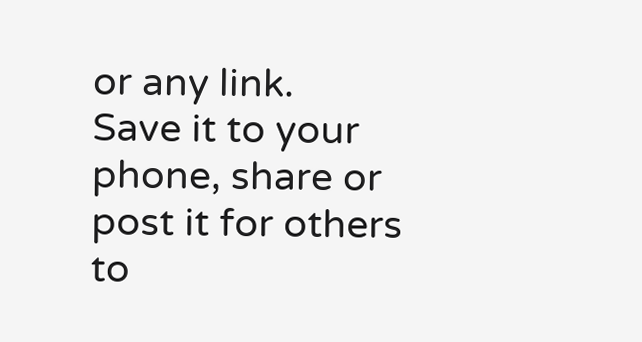or any link.
Save it to your phone, share or post it for others to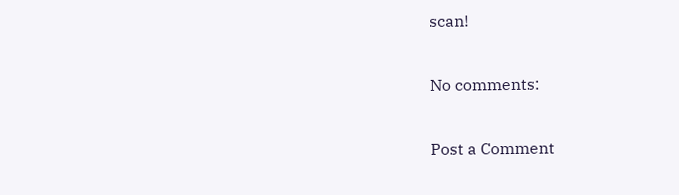scan!

No comments:

Post a Comment